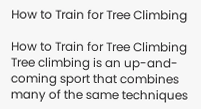How to Train for Tree Climbing

How to Train for Tree Climbing
Tree climbing is an up-and-coming sport that combines many of the same techniques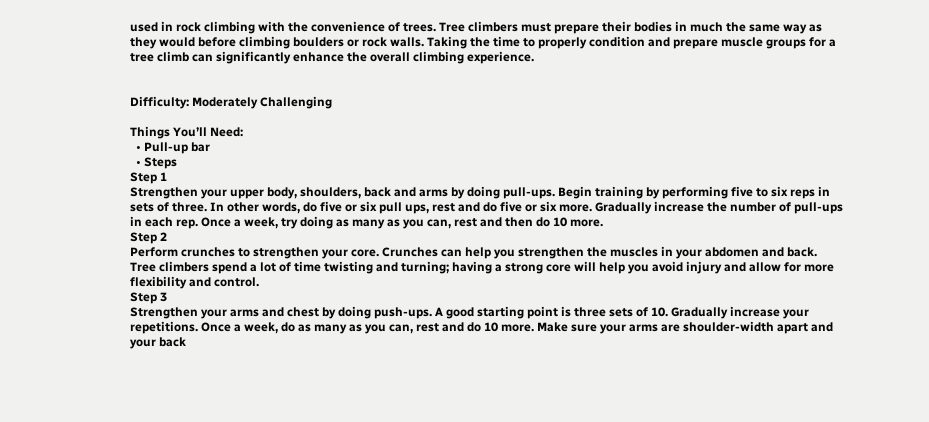used in rock climbing with the convenience of trees. Tree climbers must prepare their bodies in much the same way as they would before climbing boulders or rock walls. Taking the time to properly condition and prepare muscle groups for a tree climb can significantly enhance the overall climbing experience.


Difficulty: Moderately Challenging

Things You’ll Need:
  • Pull-up bar
  • Steps
Step 1
Strengthen your upper body, shoulders, back and arms by doing pull-ups. Begin training by performing five to six reps in sets of three. In other words, do five or six pull ups, rest and do five or six more. Gradually increase the number of pull-ups in each rep. Once a week, try doing as many as you can, rest and then do 10 more.
Step 2
Perform crunches to strengthen your core. Crunches can help you strengthen the muscles in your abdomen and back. Tree climbers spend a lot of time twisting and turning; having a strong core will help you avoid injury and allow for more flexibility and control.
Step 3
Strengthen your arms and chest by doing push-ups. A good starting point is three sets of 10. Gradually increase your repetitions. Once a week, do as many as you can, rest and do 10 more. Make sure your arms are shoulder-width apart and your back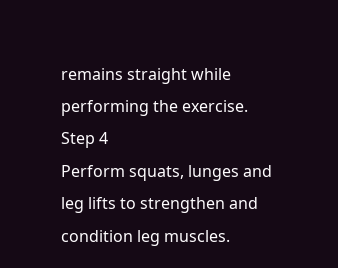remains straight while performing the exercise.
Step 4
Perform squats, lunges and leg lifts to strengthen and condition leg muscles.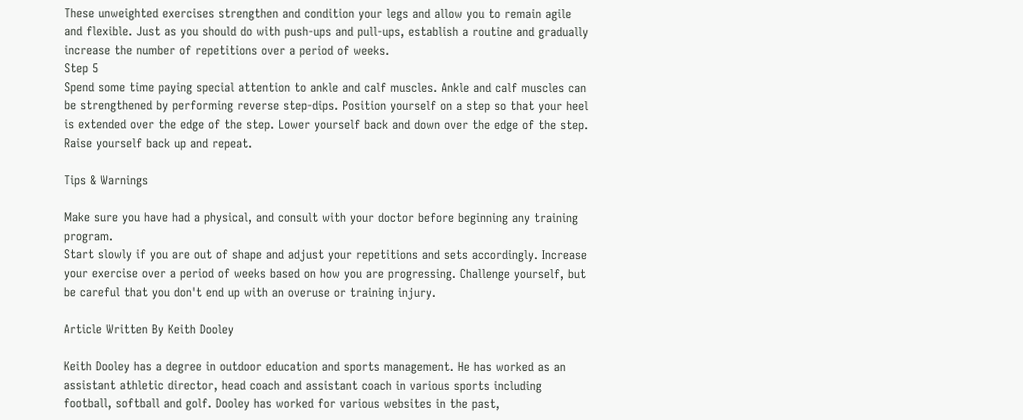These unweighted exercises strengthen and condition your legs and allow you to remain agile and flexible. Just as you should do with push-ups and pull-ups, establish a routine and gradually increase the number of repetitions over a period of weeks.
Step 5
Spend some time paying special attention to ankle and calf muscles. Ankle and calf muscles can be strengthened by performing reverse step-dips. Position yourself on a step so that your heel is extended over the edge of the step. Lower yourself back and down over the edge of the step. Raise yourself back up and repeat.

Tips & Warnings

Make sure you have had a physical, and consult with your doctor before beginning any training program.
Start slowly if you are out of shape and adjust your repetitions and sets accordingly. Increase your exercise over a period of weeks based on how you are progressing. Challenge yourself, but be careful that you don't end up with an overuse or training injury.

Article Written By Keith Dooley

Keith Dooley has a degree in outdoor education and sports management. He has worked as an assistant athletic director, head coach and assistant coach in various sports including football, softball and golf. Dooley has worked for various websites in the past,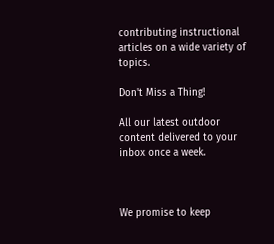contributing instructional articles on a wide variety of topics.

Don't Miss a Thing!

All our latest outdoor content delivered to your inbox once a week.



We promise to keep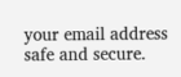your email address safe and secure.